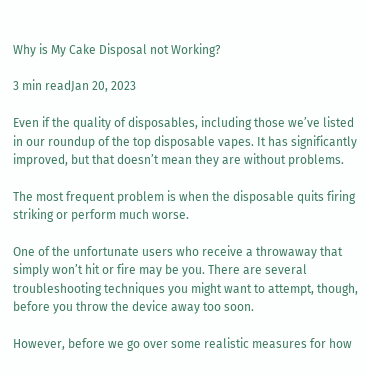Why is My Cake Disposal not Working?

3 min readJan 20, 2023

Even if the quality of disposables, including those we’ve listed in our roundup of the top disposable vapes. It has significantly improved, but that doesn’t mean they are without problems.

The most frequent problem is when the disposable quits firing striking or perform much worse.

One of the unfortunate users who receive a throwaway that simply won’t hit or fire may be you. There are several troubleshooting techniques you might want to attempt, though, before you throw the device away too soon.

However, before we go over some realistic measures for how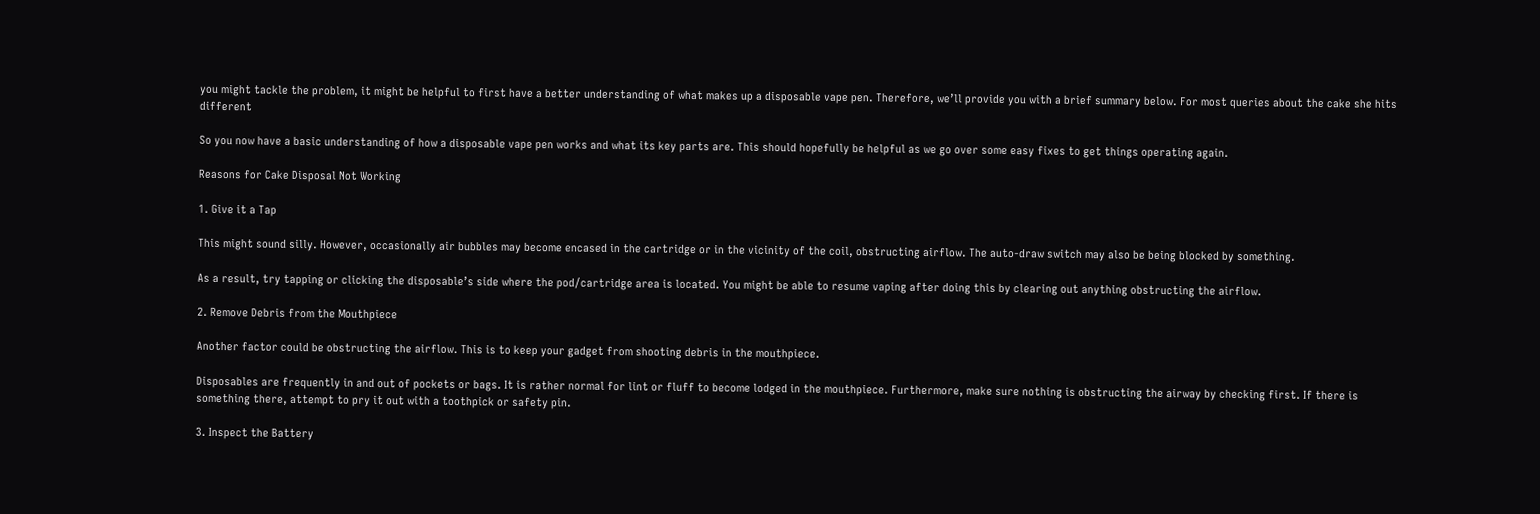you might tackle the problem, it might be helpful to first have a better understanding of what makes up a disposable vape pen. Therefore, we’ll provide you with a brief summary below. For most queries about the cake she hits different

So you now have a basic understanding of how a disposable vape pen works and what its key parts are. This should hopefully be helpful as we go over some easy fixes to get things operating again.

Reasons for Cake Disposal Not Working

1. Give it a Tap

This might sound silly. However, occasionally air bubbles may become encased in the cartridge or in the vicinity of the coil, obstructing airflow. The auto-draw switch may also be being blocked by something.

As a result, try tapping or clicking the disposable’s side where the pod/cartridge area is located. You might be able to resume vaping after doing this by clearing out anything obstructing the airflow.

2. Remove Debris from the Mouthpiece

Another factor could be obstructing the airflow. This is to keep your gadget from shooting debris in the mouthpiece.

Disposables are frequently in and out of pockets or bags. It is rather normal for lint or fluff to become lodged in the mouthpiece. Furthermore, make sure nothing is obstructing the airway by checking first. If there is something there, attempt to pry it out with a toothpick or safety pin.

3. Inspect the Battery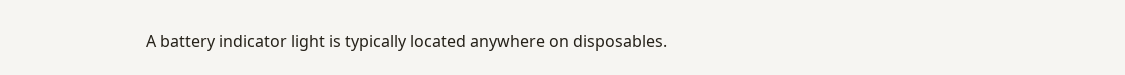A battery indicator light is typically located anywhere on disposables.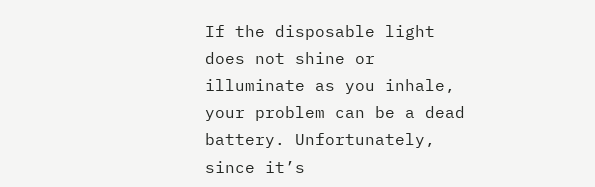If the disposable light does not shine or illuminate as you inhale, your problem can be a dead battery. Unfortunately, since it’s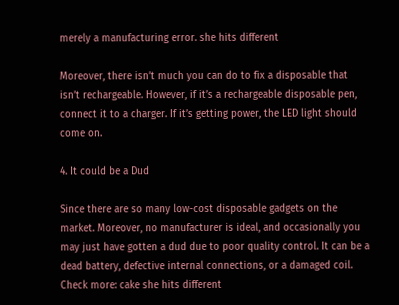merely a manufacturing error. she hits different

Moreover, there isn’t much you can do to fix a disposable that isn’t rechargeable. However, if it’s a rechargeable disposable pen, connect it to a charger. If it’s getting power, the LED light should come on.

4. It could be a Dud

Since there are so many low-cost disposable gadgets on the market. Moreover, no manufacturer is ideal, and occasionally you may just have gotten a dud due to poor quality control. It can be a dead battery, defective internal connections, or a damaged coil. Check more: cake she hits different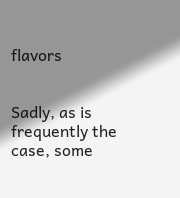flavors


Sadly, as is frequently the case, some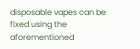disposable vapes can be fixed using the aforementioned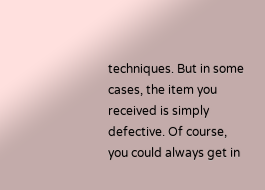techniques. But in some cases, the item you received is simply defective. Of course, you could always get in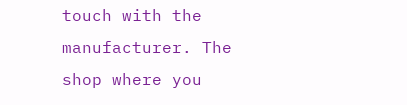touch with the manufacturer. The shop where you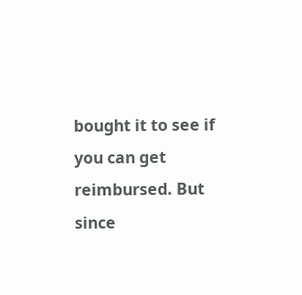bought it to see if you can get reimbursed. But since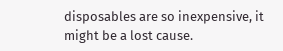disposables are so inexpensive, it might be a lost cause.